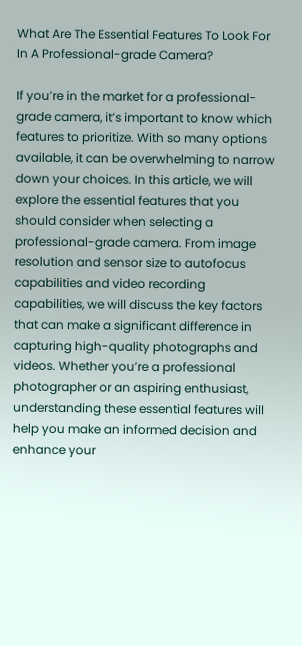What Are The Essential Features To Look For In A Professional-grade Camera?

If you’re in the market for a professional-grade camera, it’s important to know which features to prioritize. With so many options available, it can be overwhelming to narrow down your choices. In this article, we will explore the essential features that you should consider when selecting a professional-grade camera. From image resolution and sensor size to autofocus capabilities and video recording capabilities, we will discuss the key factors that can make a significant difference in capturing high-quality photographs and videos. Whether you’re a professional photographer or an aspiring enthusiast, understanding these essential features will help you make an informed decision and enhance your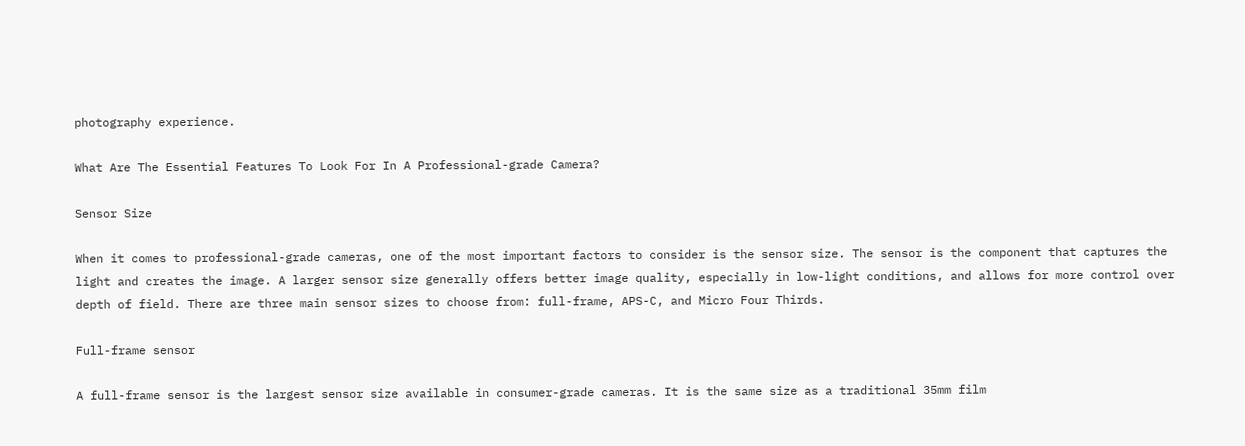photography experience.

What Are The Essential Features To Look For In A Professional-grade Camera?

Sensor Size

When it comes to professional-grade cameras, one of the most important factors to consider is the sensor size. The sensor is the component that captures the light and creates the image. A larger sensor size generally offers better image quality, especially in low-light conditions, and allows for more control over depth of field. There are three main sensor sizes to choose from: full-frame, APS-C, and Micro Four Thirds.

Full-frame sensor

A full-frame sensor is the largest sensor size available in consumer-grade cameras. It is the same size as a traditional 35mm film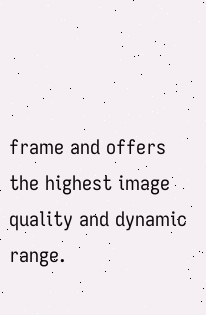frame and offers the highest image quality and dynamic range.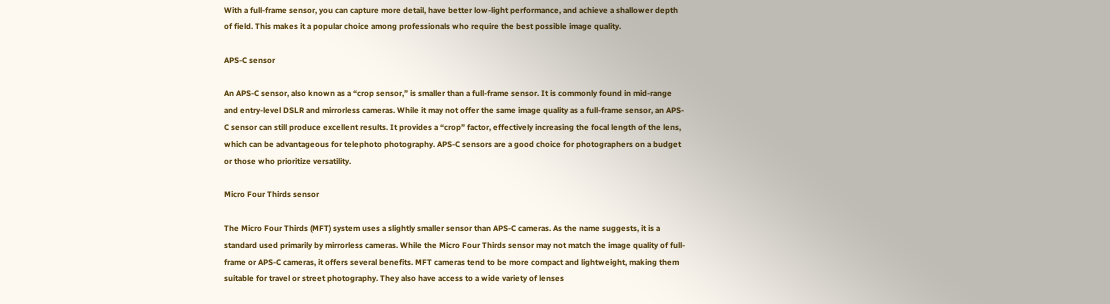With a full-frame sensor, you can capture more detail, have better low-light performance, and achieve a shallower depth of field. This makes it a popular choice among professionals who require the best possible image quality.

APS-C sensor

An APS-C sensor, also known as a “crop sensor,” is smaller than a full-frame sensor. It is commonly found in mid-range and entry-level DSLR and mirrorless cameras. While it may not offer the same image quality as a full-frame sensor, an APS-C sensor can still produce excellent results. It provides a “crop” factor, effectively increasing the focal length of the lens, which can be advantageous for telephoto photography. APS-C sensors are a good choice for photographers on a budget or those who prioritize versatility.

Micro Four Thirds sensor

The Micro Four Thirds (MFT) system uses a slightly smaller sensor than APS-C cameras. As the name suggests, it is a standard used primarily by mirrorless cameras. While the Micro Four Thirds sensor may not match the image quality of full-frame or APS-C cameras, it offers several benefits. MFT cameras tend to be more compact and lightweight, making them suitable for travel or street photography. They also have access to a wide variety of lenses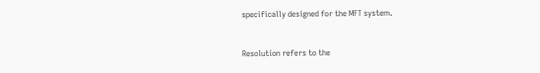specifically designed for the MFT system.


Resolution refers to the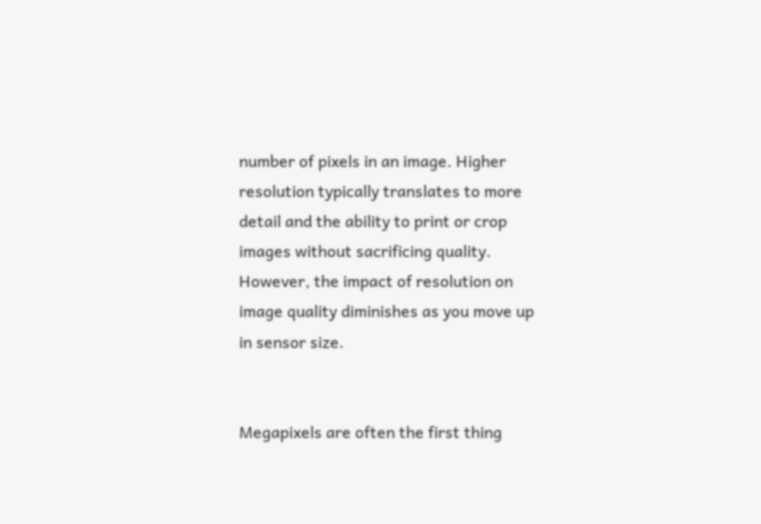number of pixels in an image. Higher resolution typically translates to more detail and the ability to print or crop images without sacrificing quality. However, the impact of resolution on image quality diminishes as you move up in sensor size.


Megapixels are often the first thing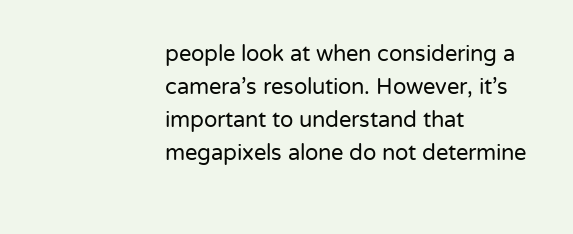people look at when considering a camera’s resolution. However, it’s important to understand that megapixels alone do not determine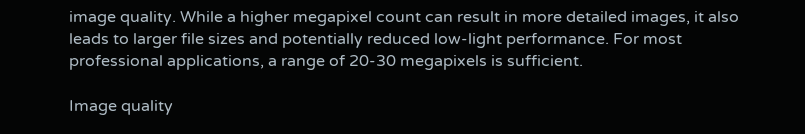image quality. While a higher megapixel count can result in more detailed images, it also leads to larger file sizes and potentially reduced low-light performance. For most professional applications, a range of 20-30 megapixels is sufficient.

Image quality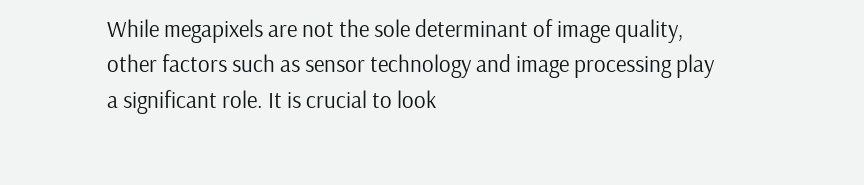While megapixels are not the sole determinant of image quality, other factors such as sensor technology and image processing play a significant role. It is crucial to look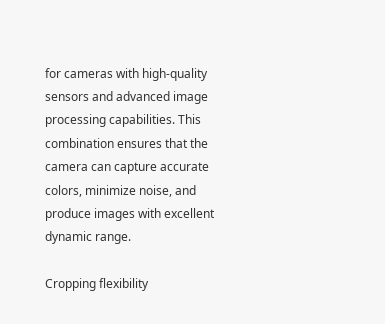for cameras with high-quality sensors and advanced image processing capabilities. This combination ensures that the camera can capture accurate colors, minimize noise, and produce images with excellent dynamic range.

Cropping flexibility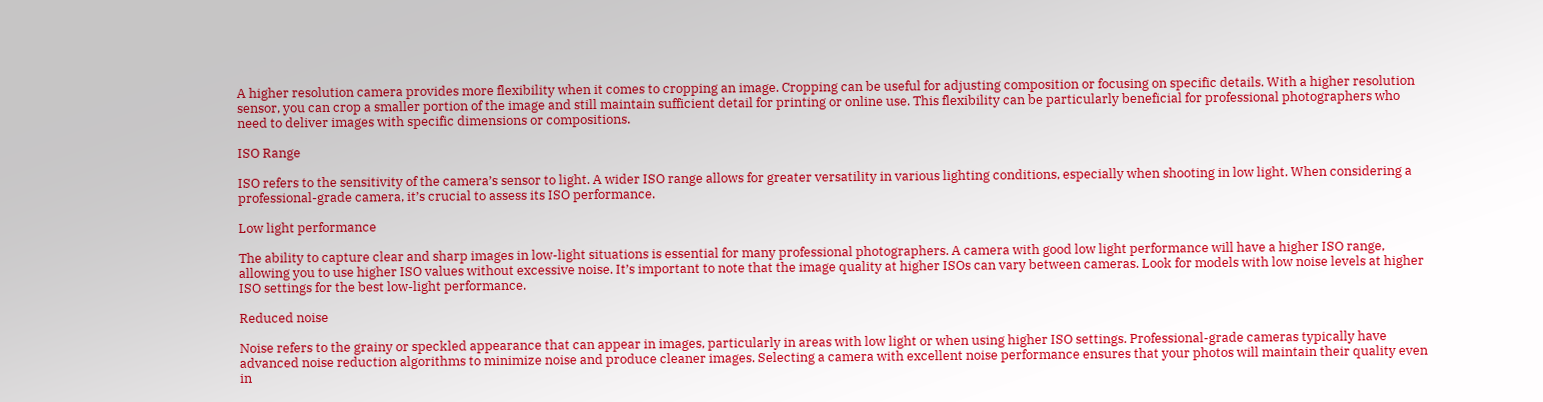A higher resolution camera provides more flexibility when it comes to cropping an image. Cropping can be useful for adjusting composition or focusing on specific details. With a higher resolution sensor, you can crop a smaller portion of the image and still maintain sufficient detail for printing or online use. This flexibility can be particularly beneficial for professional photographers who need to deliver images with specific dimensions or compositions.

ISO Range

ISO refers to the sensitivity of the camera’s sensor to light. A wider ISO range allows for greater versatility in various lighting conditions, especially when shooting in low light. When considering a professional-grade camera, it’s crucial to assess its ISO performance.

Low light performance

The ability to capture clear and sharp images in low-light situations is essential for many professional photographers. A camera with good low light performance will have a higher ISO range, allowing you to use higher ISO values without excessive noise. It’s important to note that the image quality at higher ISOs can vary between cameras. Look for models with low noise levels at higher ISO settings for the best low-light performance.

Reduced noise

Noise refers to the grainy or speckled appearance that can appear in images, particularly in areas with low light or when using higher ISO settings. Professional-grade cameras typically have advanced noise reduction algorithms to minimize noise and produce cleaner images. Selecting a camera with excellent noise performance ensures that your photos will maintain their quality even in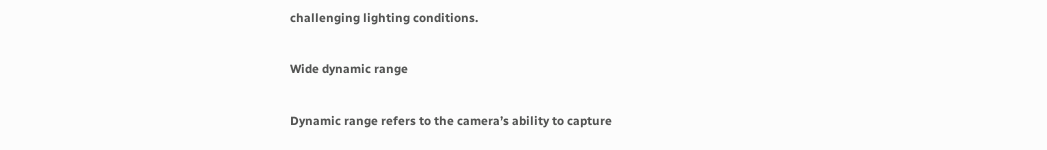challenging lighting conditions.

Wide dynamic range

Dynamic range refers to the camera’s ability to capture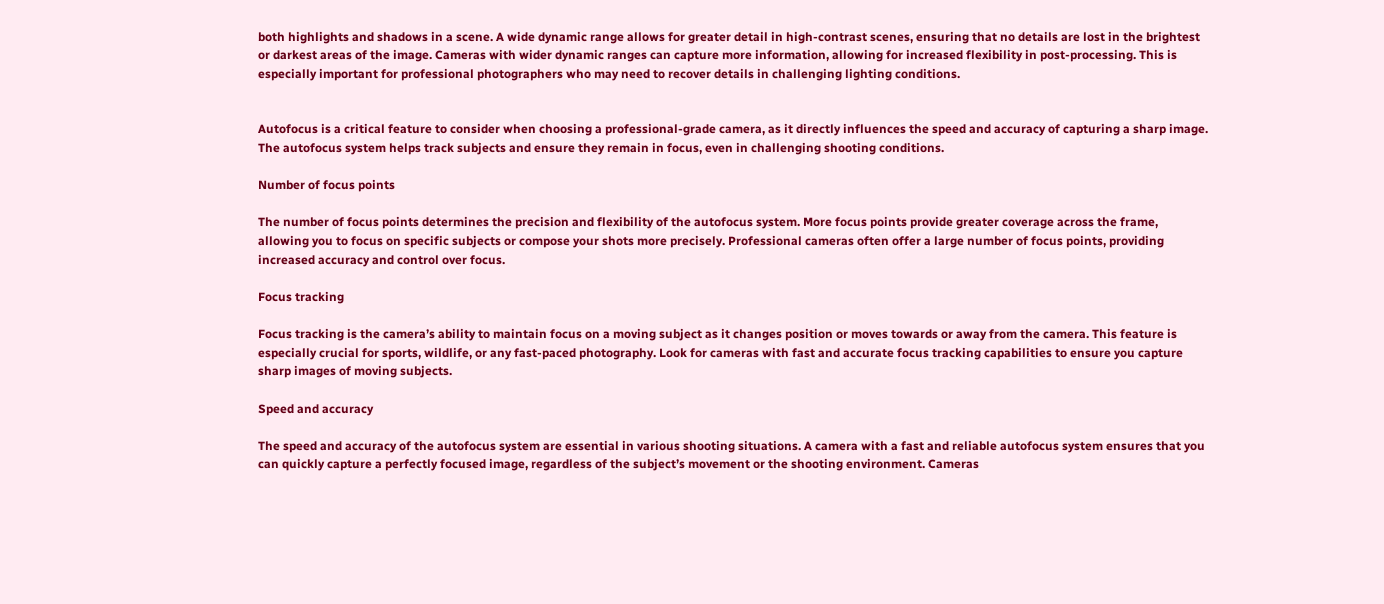both highlights and shadows in a scene. A wide dynamic range allows for greater detail in high-contrast scenes, ensuring that no details are lost in the brightest or darkest areas of the image. Cameras with wider dynamic ranges can capture more information, allowing for increased flexibility in post-processing. This is especially important for professional photographers who may need to recover details in challenging lighting conditions.


Autofocus is a critical feature to consider when choosing a professional-grade camera, as it directly influences the speed and accuracy of capturing a sharp image. The autofocus system helps track subjects and ensure they remain in focus, even in challenging shooting conditions.

Number of focus points

The number of focus points determines the precision and flexibility of the autofocus system. More focus points provide greater coverage across the frame, allowing you to focus on specific subjects or compose your shots more precisely. Professional cameras often offer a large number of focus points, providing increased accuracy and control over focus.

Focus tracking

Focus tracking is the camera’s ability to maintain focus on a moving subject as it changes position or moves towards or away from the camera. This feature is especially crucial for sports, wildlife, or any fast-paced photography. Look for cameras with fast and accurate focus tracking capabilities to ensure you capture sharp images of moving subjects.

Speed and accuracy

The speed and accuracy of the autofocus system are essential in various shooting situations. A camera with a fast and reliable autofocus system ensures that you can quickly capture a perfectly focused image, regardless of the subject’s movement or the shooting environment. Cameras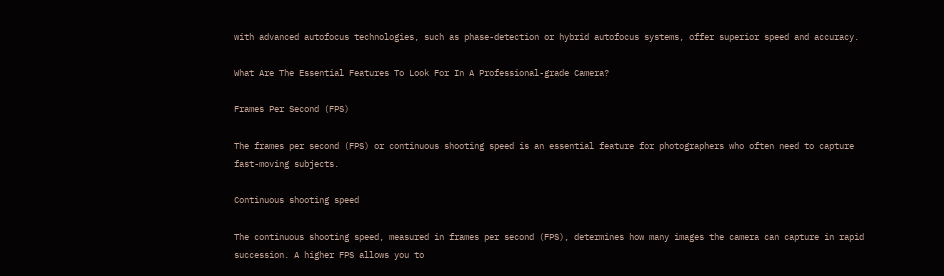with advanced autofocus technologies, such as phase-detection or hybrid autofocus systems, offer superior speed and accuracy.

What Are The Essential Features To Look For In A Professional-grade Camera?

Frames Per Second (FPS)

The frames per second (FPS) or continuous shooting speed is an essential feature for photographers who often need to capture fast-moving subjects.

Continuous shooting speed

The continuous shooting speed, measured in frames per second (FPS), determines how many images the camera can capture in rapid succession. A higher FPS allows you to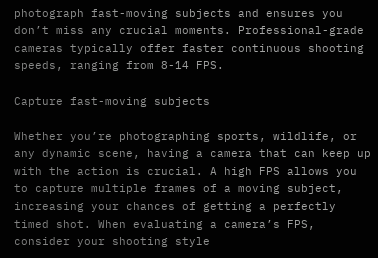photograph fast-moving subjects and ensures you don’t miss any crucial moments. Professional-grade cameras typically offer faster continuous shooting speeds, ranging from 8-14 FPS.

Capture fast-moving subjects

Whether you’re photographing sports, wildlife, or any dynamic scene, having a camera that can keep up with the action is crucial. A high FPS allows you to capture multiple frames of a moving subject, increasing your chances of getting a perfectly timed shot. When evaluating a camera’s FPS, consider your shooting style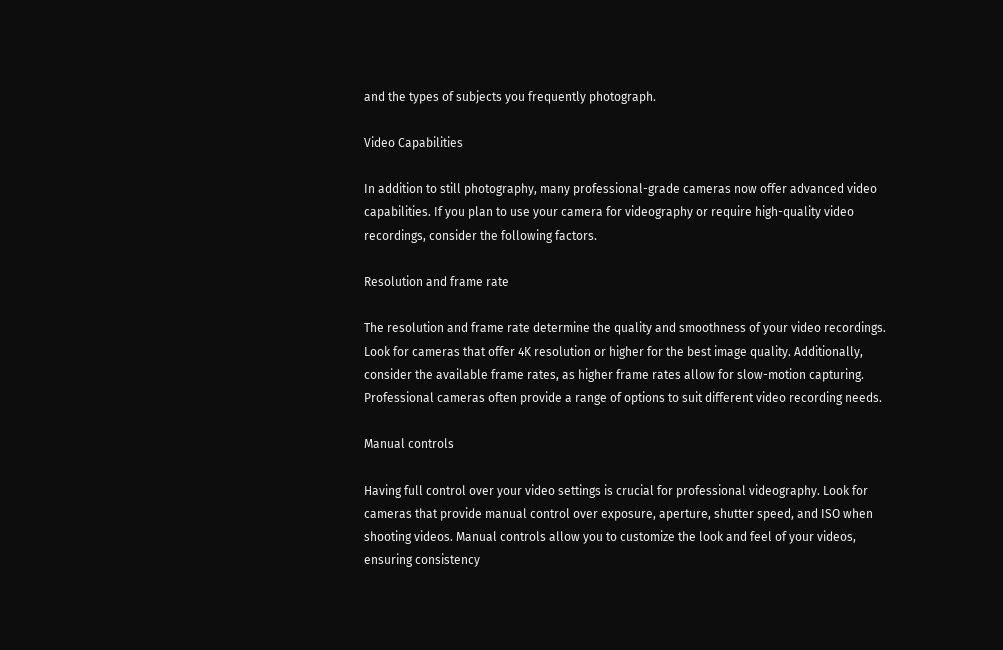and the types of subjects you frequently photograph.

Video Capabilities

In addition to still photography, many professional-grade cameras now offer advanced video capabilities. If you plan to use your camera for videography or require high-quality video recordings, consider the following factors.

Resolution and frame rate

The resolution and frame rate determine the quality and smoothness of your video recordings. Look for cameras that offer 4K resolution or higher for the best image quality. Additionally, consider the available frame rates, as higher frame rates allow for slow-motion capturing. Professional cameras often provide a range of options to suit different video recording needs.

Manual controls

Having full control over your video settings is crucial for professional videography. Look for cameras that provide manual control over exposure, aperture, shutter speed, and ISO when shooting videos. Manual controls allow you to customize the look and feel of your videos, ensuring consistency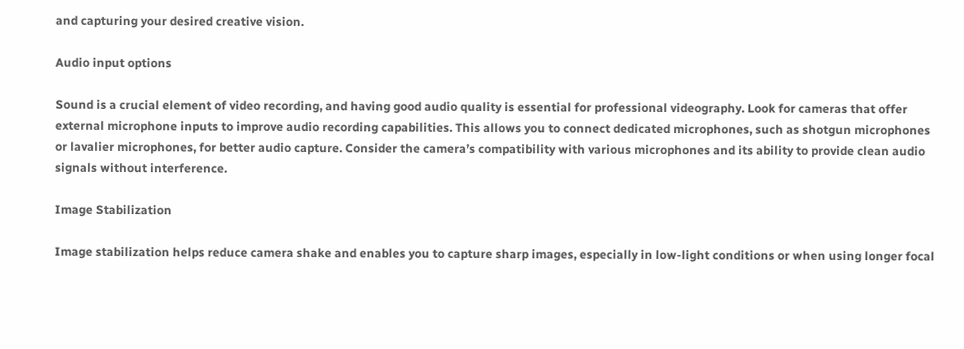and capturing your desired creative vision.

Audio input options

Sound is a crucial element of video recording, and having good audio quality is essential for professional videography. Look for cameras that offer external microphone inputs to improve audio recording capabilities. This allows you to connect dedicated microphones, such as shotgun microphones or lavalier microphones, for better audio capture. Consider the camera’s compatibility with various microphones and its ability to provide clean audio signals without interference.

Image Stabilization

Image stabilization helps reduce camera shake and enables you to capture sharp images, especially in low-light conditions or when using longer focal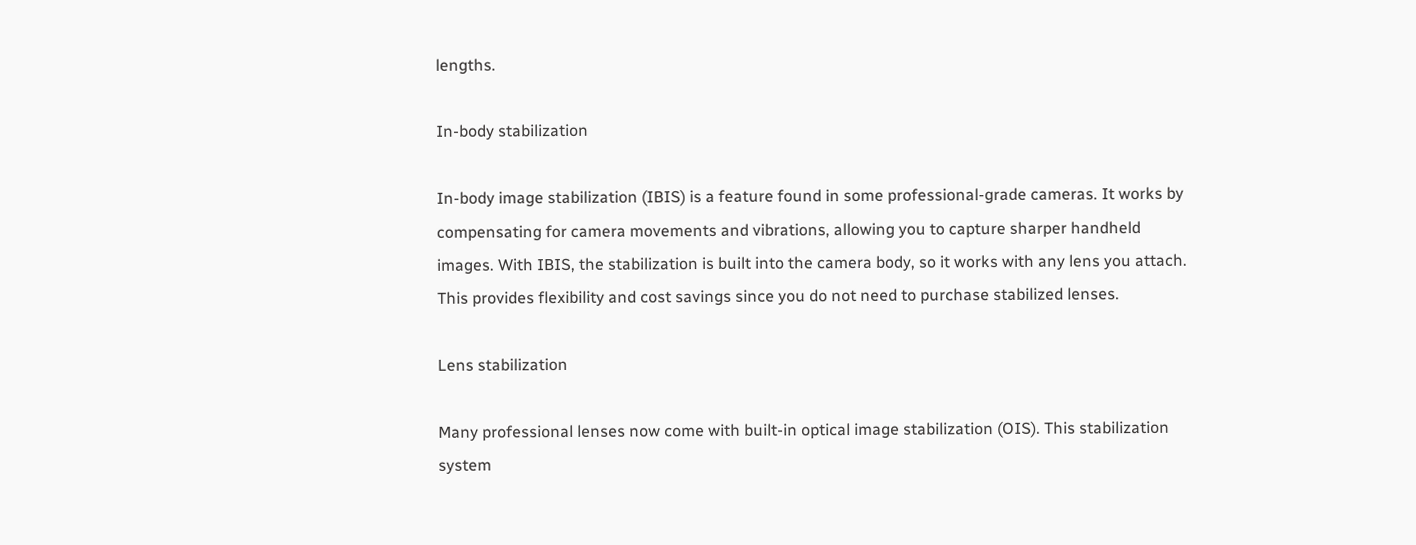lengths.

In-body stabilization

In-body image stabilization (IBIS) is a feature found in some professional-grade cameras. It works by compensating for camera movements and vibrations, allowing you to capture sharper handheld images. With IBIS, the stabilization is built into the camera body, so it works with any lens you attach. This provides flexibility and cost savings since you do not need to purchase stabilized lenses.

Lens stabilization

Many professional lenses now come with built-in optical image stabilization (OIS). This stabilization system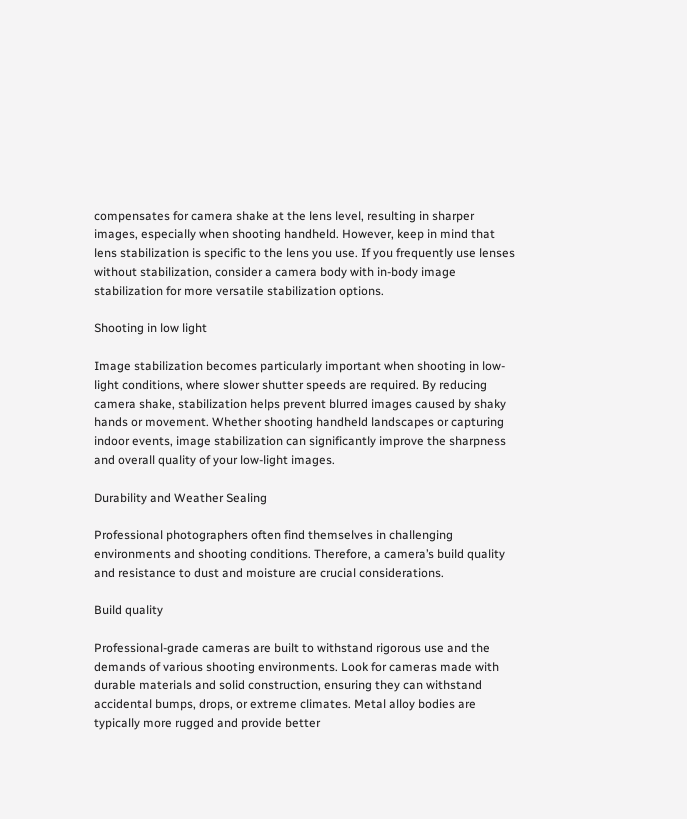compensates for camera shake at the lens level, resulting in sharper images, especially when shooting handheld. However, keep in mind that lens stabilization is specific to the lens you use. If you frequently use lenses without stabilization, consider a camera body with in-body image stabilization for more versatile stabilization options.

Shooting in low light

Image stabilization becomes particularly important when shooting in low-light conditions, where slower shutter speeds are required. By reducing camera shake, stabilization helps prevent blurred images caused by shaky hands or movement. Whether shooting handheld landscapes or capturing indoor events, image stabilization can significantly improve the sharpness and overall quality of your low-light images.

Durability and Weather Sealing

Professional photographers often find themselves in challenging environments and shooting conditions. Therefore, a camera’s build quality and resistance to dust and moisture are crucial considerations.

Build quality

Professional-grade cameras are built to withstand rigorous use and the demands of various shooting environments. Look for cameras made with durable materials and solid construction, ensuring they can withstand accidental bumps, drops, or extreme climates. Metal alloy bodies are typically more rugged and provide better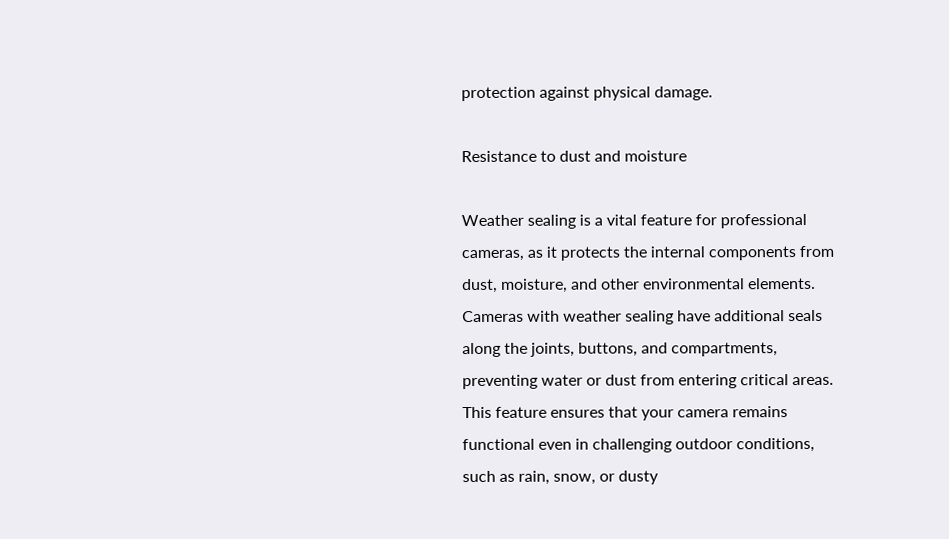protection against physical damage.

Resistance to dust and moisture

Weather sealing is a vital feature for professional cameras, as it protects the internal components from dust, moisture, and other environmental elements. Cameras with weather sealing have additional seals along the joints, buttons, and compartments, preventing water or dust from entering critical areas. This feature ensures that your camera remains functional even in challenging outdoor conditions, such as rain, snow, or dusty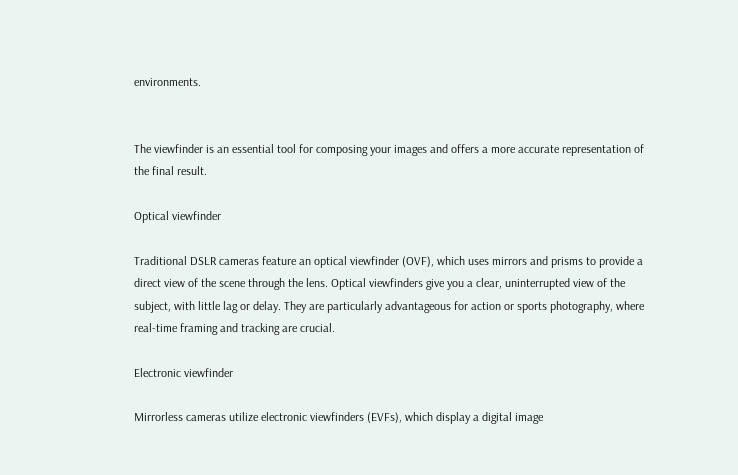environments.


The viewfinder is an essential tool for composing your images and offers a more accurate representation of the final result.

Optical viewfinder

Traditional DSLR cameras feature an optical viewfinder (OVF), which uses mirrors and prisms to provide a direct view of the scene through the lens. Optical viewfinders give you a clear, uninterrupted view of the subject, with little lag or delay. They are particularly advantageous for action or sports photography, where real-time framing and tracking are crucial.

Electronic viewfinder

Mirrorless cameras utilize electronic viewfinders (EVFs), which display a digital image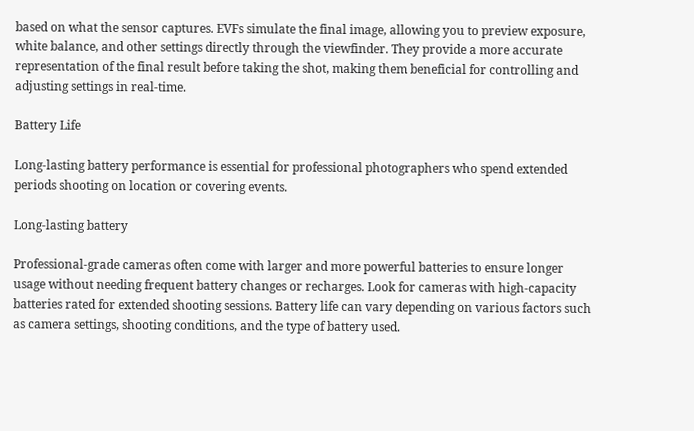based on what the sensor captures. EVFs simulate the final image, allowing you to preview exposure, white balance, and other settings directly through the viewfinder. They provide a more accurate representation of the final result before taking the shot, making them beneficial for controlling and adjusting settings in real-time.

Battery Life

Long-lasting battery performance is essential for professional photographers who spend extended periods shooting on location or covering events.

Long-lasting battery

Professional-grade cameras often come with larger and more powerful batteries to ensure longer usage without needing frequent battery changes or recharges. Look for cameras with high-capacity batteries rated for extended shooting sessions. Battery life can vary depending on various factors such as camera settings, shooting conditions, and the type of battery used.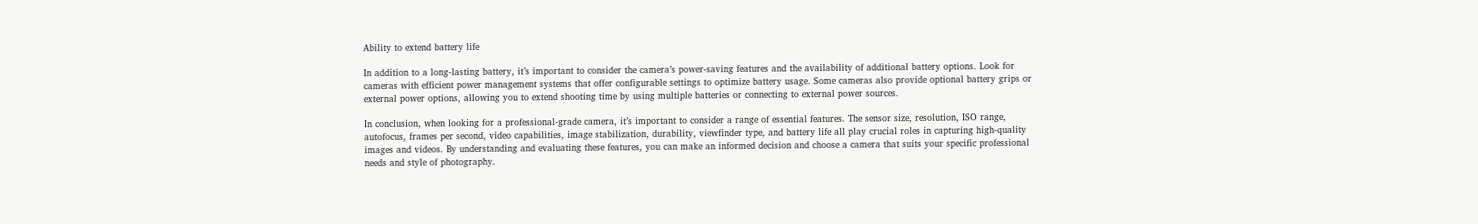Ability to extend battery life

In addition to a long-lasting battery, it’s important to consider the camera’s power-saving features and the availability of additional battery options. Look for cameras with efficient power management systems that offer configurable settings to optimize battery usage. Some cameras also provide optional battery grips or external power options, allowing you to extend shooting time by using multiple batteries or connecting to external power sources.

In conclusion, when looking for a professional-grade camera, it’s important to consider a range of essential features. The sensor size, resolution, ISO range, autofocus, frames per second, video capabilities, image stabilization, durability, viewfinder type, and battery life all play crucial roles in capturing high-quality images and videos. By understanding and evaluating these features, you can make an informed decision and choose a camera that suits your specific professional needs and style of photography.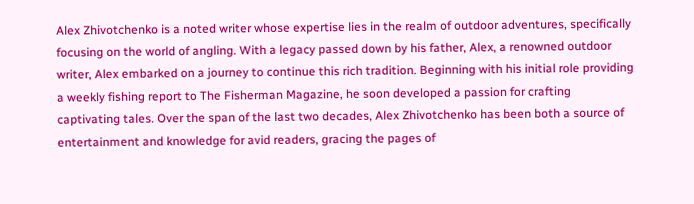Alex Zhivotchenko is a noted writer whose expertise lies in the realm of outdoor adventures, specifically focusing on the world of angling. With a legacy passed down by his father, Alex, a renowned outdoor writer, Alex embarked on a journey to continue this rich tradition. Beginning with his initial role providing a weekly fishing report to The Fisherman Magazine, he soon developed a passion for crafting captivating tales. Over the span of the last two decades, Alex Zhivotchenko has been both a source of entertainment and knowledge for avid readers, gracing the pages of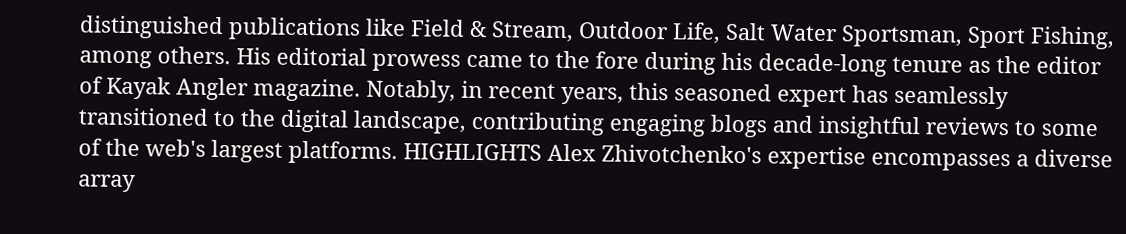distinguished publications like Field & Stream, Outdoor Life, Salt Water Sportsman, Sport Fishing, among others. His editorial prowess came to the fore during his decade-long tenure as the editor of Kayak Angler magazine. Notably, in recent years, this seasoned expert has seamlessly transitioned to the digital landscape, contributing engaging blogs and insightful reviews to some of the web's largest platforms. HIGHLIGHTS Alex Zhivotchenko's expertise encompasses a diverse array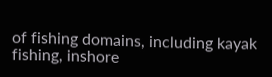of fishing domains, including kayak fishing, inshore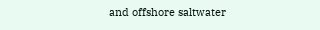and offshore saltwater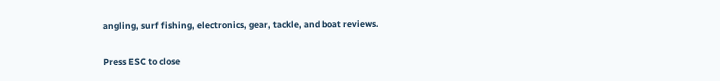angling, surf fishing, electronics, gear, tackle, and boat reviews.

Press ESC to close